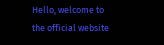Hello, welcome to the official website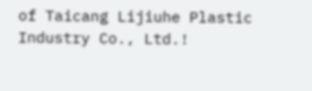of Taicang Lijiuhe Plastic Industry Co., Ltd.!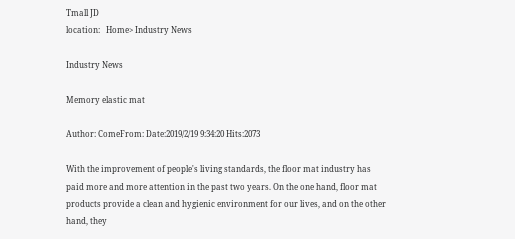Tmall JD
location:   Home> Industry News

Industry News

Memory elastic mat

Author: ComeFrom: Date:2019/2/19 9:34:20 Hits:2073

With the improvement of people's living standards, the floor mat industry has paid more and more attention in the past two years. On the one hand, floor mat products provide a clean and hygienic environment for our lives, and on the other hand, they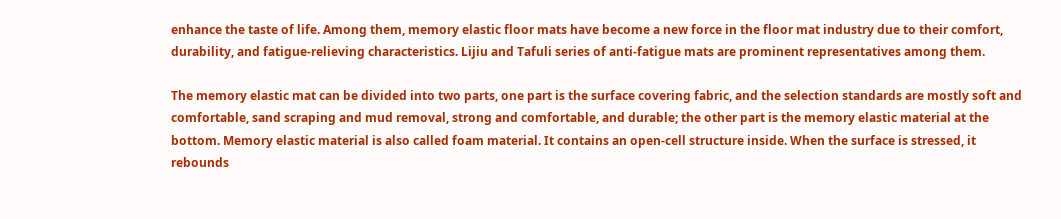enhance the taste of life. Among them, memory elastic floor mats have become a new force in the floor mat industry due to their comfort, durability, and fatigue-relieving characteristics. Lijiu and Tafuli series of anti-fatigue mats are prominent representatives among them.

The memory elastic mat can be divided into two parts, one part is the surface covering fabric, and the selection standards are mostly soft and comfortable, sand scraping and mud removal, strong and comfortable, and durable; the other part is the memory elastic material at the bottom. Memory elastic material is also called foam material. It contains an open-cell structure inside. When the surface is stressed, it rebounds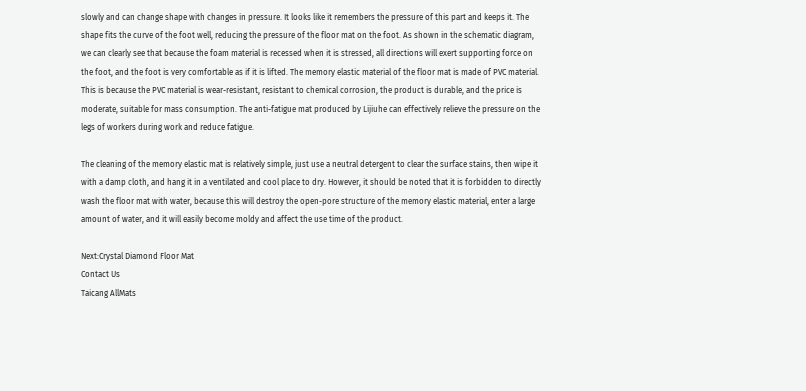slowly and can change shape with changes in pressure. It looks like it remembers the pressure of this part and keeps it. The shape fits the curve of the foot well, reducing the pressure of the floor mat on the foot. As shown in the schematic diagram, we can clearly see that because the foam material is recessed when it is stressed, all directions will exert supporting force on the foot, and the foot is very comfortable as if it is lifted. The memory elastic material of the floor mat is made of PVC material. This is because the PVC material is wear-resistant, resistant to chemical corrosion, the product is durable, and the price is moderate, suitable for mass consumption. The anti-fatigue mat produced by Lijiuhe can effectively relieve the pressure on the legs of workers during work and reduce fatigue.

The cleaning of the memory elastic mat is relatively simple, just use a neutral detergent to clear the surface stains, then wipe it with a damp cloth, and hang it in a ventilated and cool place to dry. However, it should be noted that it is forbidden to directly wash the floor mat with water, because this will destroy the open-pore structure of the memory elastic material, enter a large amount of water, and it will easily become moldy and affect the use time of the product.

Next:Crystal Diamond Floor Mat
Contact Us
Taicang AllMats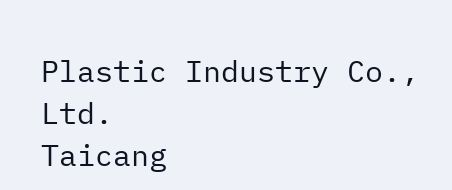Plastic Industry Co., Ltd.
Taicang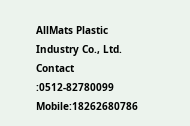AllMats Plastic Industry Co., Ltd. Contact :0512-82780099 Mobile:18262680786